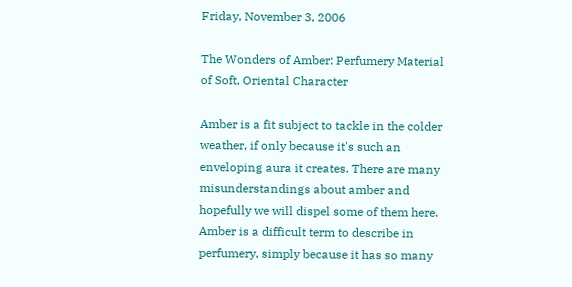Friday, November 3, 2006

The Wonders of Amber: Perfumery Material of Soft, Oriental Character

Amber is a fit subject to tackle in the colder weather, if only because it's such an enveloping aura it creates. There are many misunderstandings about amber and hopefully we will dispel some of them here. Amber is a difficult term to describe in perfumery, simply because it has so many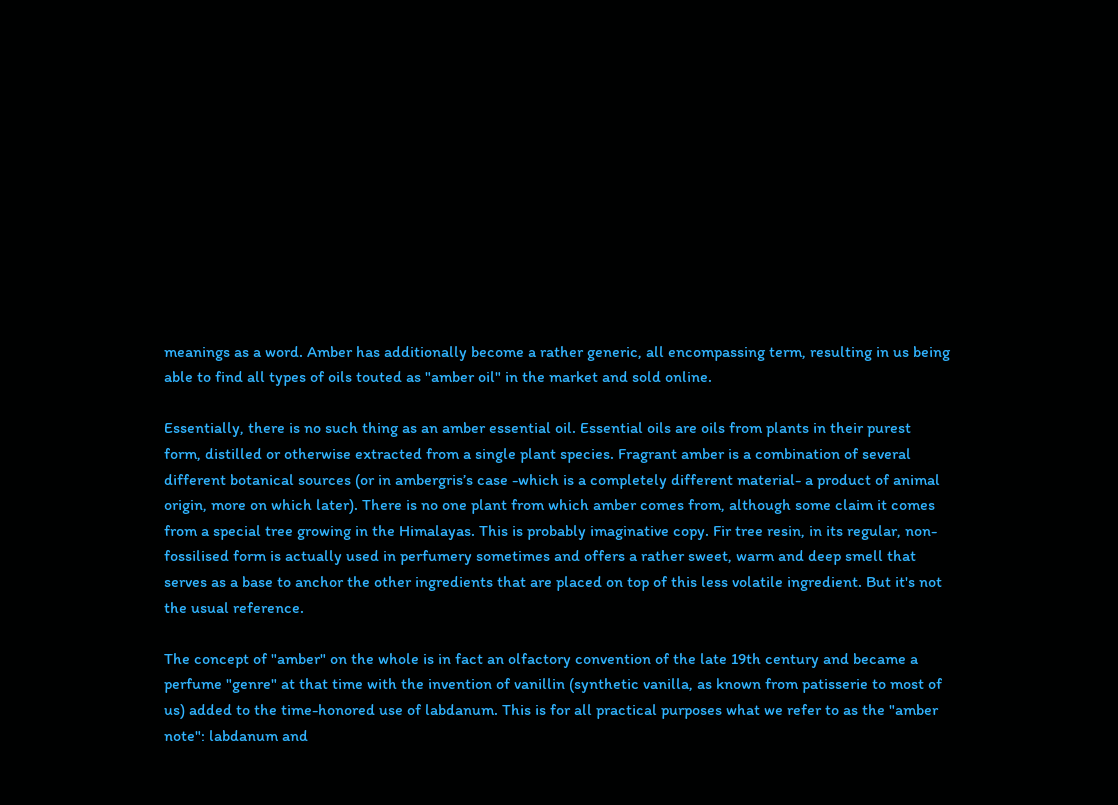meanings as a word. Amber has additionally become a rather generic, all encompassing term, resulting in us being able to find all types of oils touted as "amber oil" in the market and sold online.

Essentially, there is no such thing as an amber essential oil. Essential oils are oils from plants in their purest form, distilled or otherwise extracted from a single plant species. Fragrant amber is a combination of several different botanical sources (or in ambergris’s case -which is a completely different material- a product of animal origin, more on which later). There is no one plant from which amber comes from, although some claim it comes from a special tree growing in the Himalayas. This is probably imaginative copy. Fir tree resin, in its regular, non-fossilised form is actually used in perfumery sometimes and offers a rather sweet, warm and deep smell that serves as a base to anchor the other ingredients that are placed on top of this less volatile ingredient. But it's not the usual reference.

The concept of "amber" on the whole is in fact an olfactory convention of the late 19th century and became a perfume "genre" at that time with the invention of vanillin (synthetic vanilla, as known from patisserie to most of us) added to the time-honored use of labdanum. This is for all practical purposes what we refer to as the "amber note": labdanum and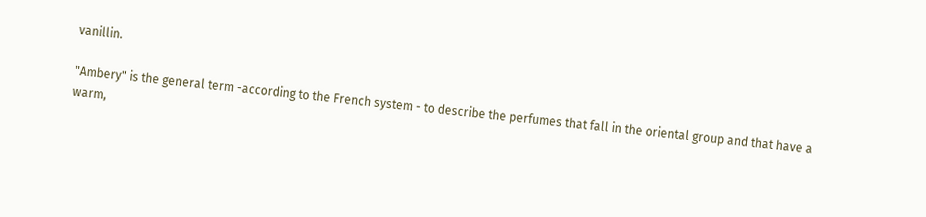vanillin.

"Ambery" is the general term -according to the French system - to describe the perfumes that fall in the oriental group and that have a warm,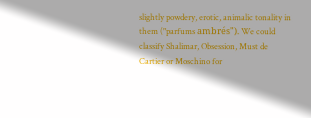slightly powdery, erotic, animalic tonality in them ("parfums ambrés"). We could classify Shalimar, Obsession, Must de Cartier or Moschino for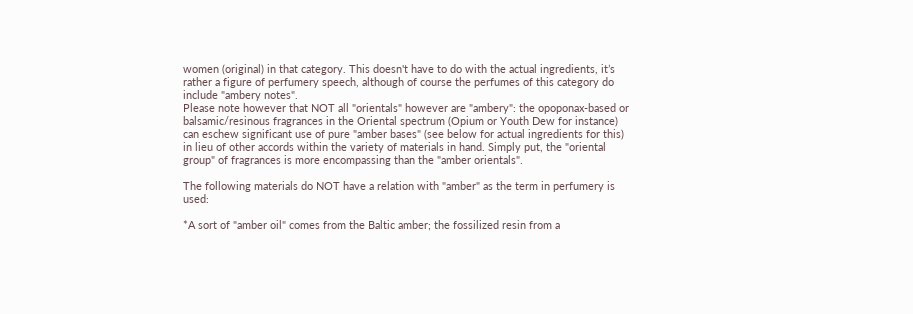women (original) in that category. This doesn't have to do with the actual ingredients, it’s rather a figure of perfumery speech, although of course the perfumes of this category do include "ambery notes".
Please note however that NOT all "orientals" however are "ambery": the opoponax-based or balsamic/resinous fragrances in the Oriental spectrum (Opium or Youth Dew for instance) can eschew significant use of pure "amber bases" (see below for actual ingredients for this) in lieu of other accords within the variety of materials in hand. Simply put, the "oriental group" of fragrances is more encompassing than the "amber orientals".

The following materials do NOT have a relation with "amber" as the term in perfumery is used:

*A sort of "amber oil" comes from the Baltic amber; the fossilized resin from a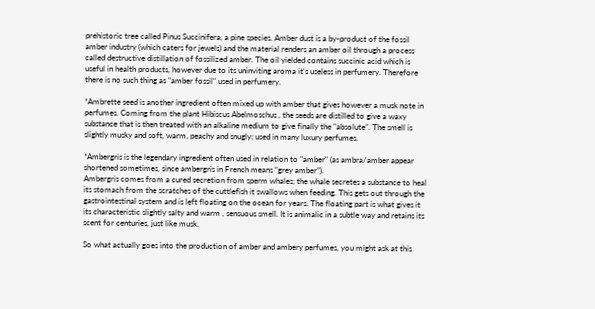prehistoric tree called Pinus Succinifera, a pine species. Amber dust is a by-product of the fossil amber industry (which caters for jewels) and the material renders an amber oil through a process called destructive distillation of fossilized amber. The oil yielded contains succinic acid which is useful in health products, however due to its uninviting aroma it’s useless in perfumery. Therefore there is no such thing as "amber fossil" used in perfumery.

*Ambrette seed is another ingredient often mixed up with amber that gives however a musk note in perfumes. Coming from the plant Hibiscus Abelmoschus , the seeds are distilled to give a waxy substance that is then treated with an alkaline medium to give finally the "absolute”. The smell is slightly musky and soft, warm, peachy and snugly; used in many luxury perfumes.

*Ambergris is the legendary ingredient often used in relation to "amber" (as ambra/amber appear shortened sometimes, since ambergris in French means “grey amber”).
Ambergris comes from a cured secretion from sperm whales; the whale secretes a substance to heal its stomach from the scratches of the cuttlefish it swallows when feeding. This gets out through the gastrointestinal system and is left floating on the ocean for years. The floating part is what gives it its characteristic slightly salty and warm , sensuous smell. It is animalic in a subtle way and retains its scent for centuries, just like musk.

So what actually goes into the production of amber and ambery perfumes, you might ask at this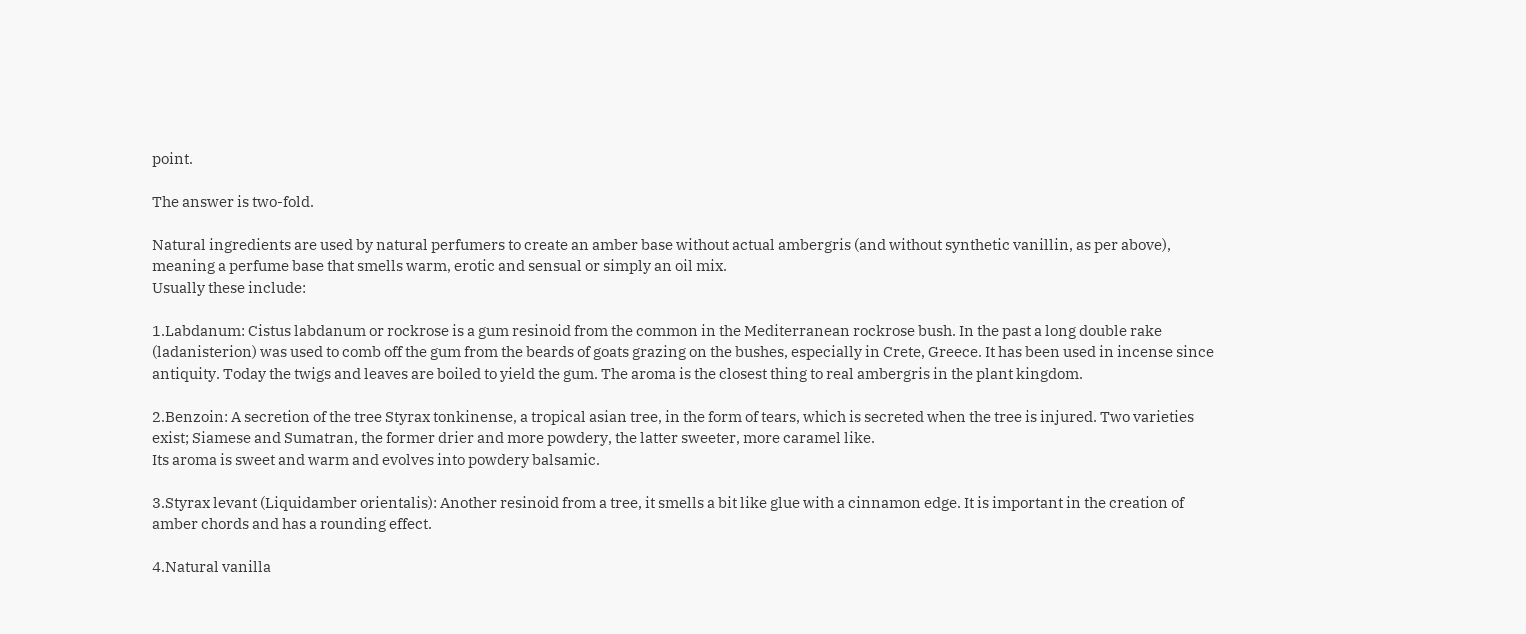point.

The answer is two-fold.

Natural ingredients are used by natural perfumers to create an amber base without actual ambergris (and without synthetic vanillin, as per above), meaning a perfume base that smells warm, erotic and sensual or simply an oil mix.
Usually these include:

1.Labdanum: Cistus labdanum or rockrose is a gum resinoid from the common in the Mediterranean rockrose bush. In the past a long double rake (ladanisterion) was used to comb off the gum from the beards of goats grazing on the bushes, especially in Crete, Greece. It has been used in incense since antiquity. Today the twigs and leaves are boiled to yield the gum. The aroma is the closest thing to real ambergris in the plant kingdom.

2.Benzoin: A secretion of the tree Styrax tonkinense, a tropical asian tree, in the form of tears, which is secreted when the tree is injured. Two varieties exist; Siamese and Sumatran, the former drier and more powdery, the latter sweeter, more caramel like.
Its aroma is sweet and warm and evolves into powdery balsamic.

3.Styrax levant (Liquidamber orientalis): Another resinoid from a tree, it smells a bit like glue with a cinnamon edge. It is important in the creation of amber chords and has a rounding effect.

4.Natural vanilla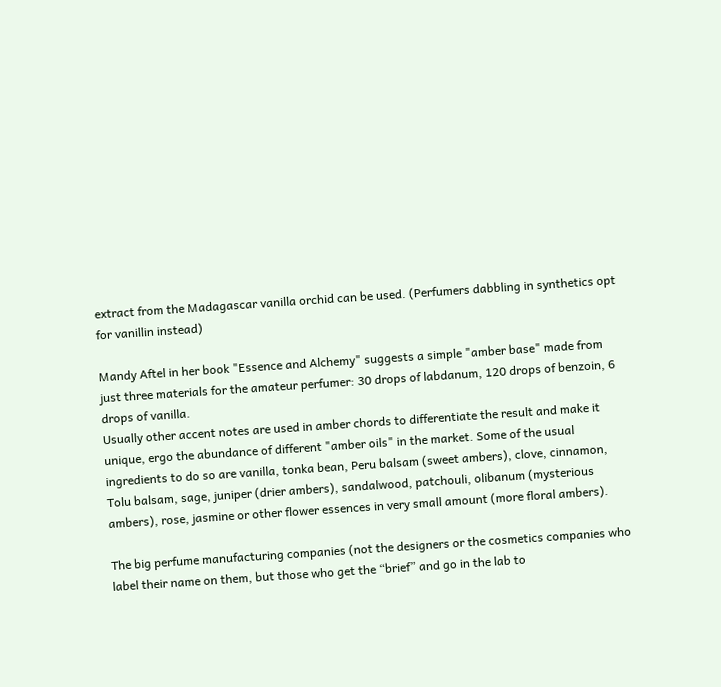extract from the Madagascar vanilla orchid can be used. (Perfumers dabbling in synthetics opt for vanillin instead)

Mandy Aftel in her book "Essence and Alchemy" suggests a simple "amber base" made from just three materials for the amateur perfumer: 30 drops of labdanum, 120 drops of benzoin, 6 drops of vanilla.
Usually other accent notes are used in amber chords to differentiate the result and make it unique, ergo the abundance of different "amber oils" in the market. Some of the usual ingredients to do so are vanilla, tonka bean, Peru balsam (sweet ambers), clove, cinnamon, Tolu balsam, sage, juniper (drier ambers), sandalwood, patchouli, olibanum (mysterious ambers), rose, jasmine or other flower essences in very small amount (more floral ambers).

The big perfume manufacturing companies (not the designers or the cosmetics companies who label their name on them, but those who get the “brief” and go in the lab to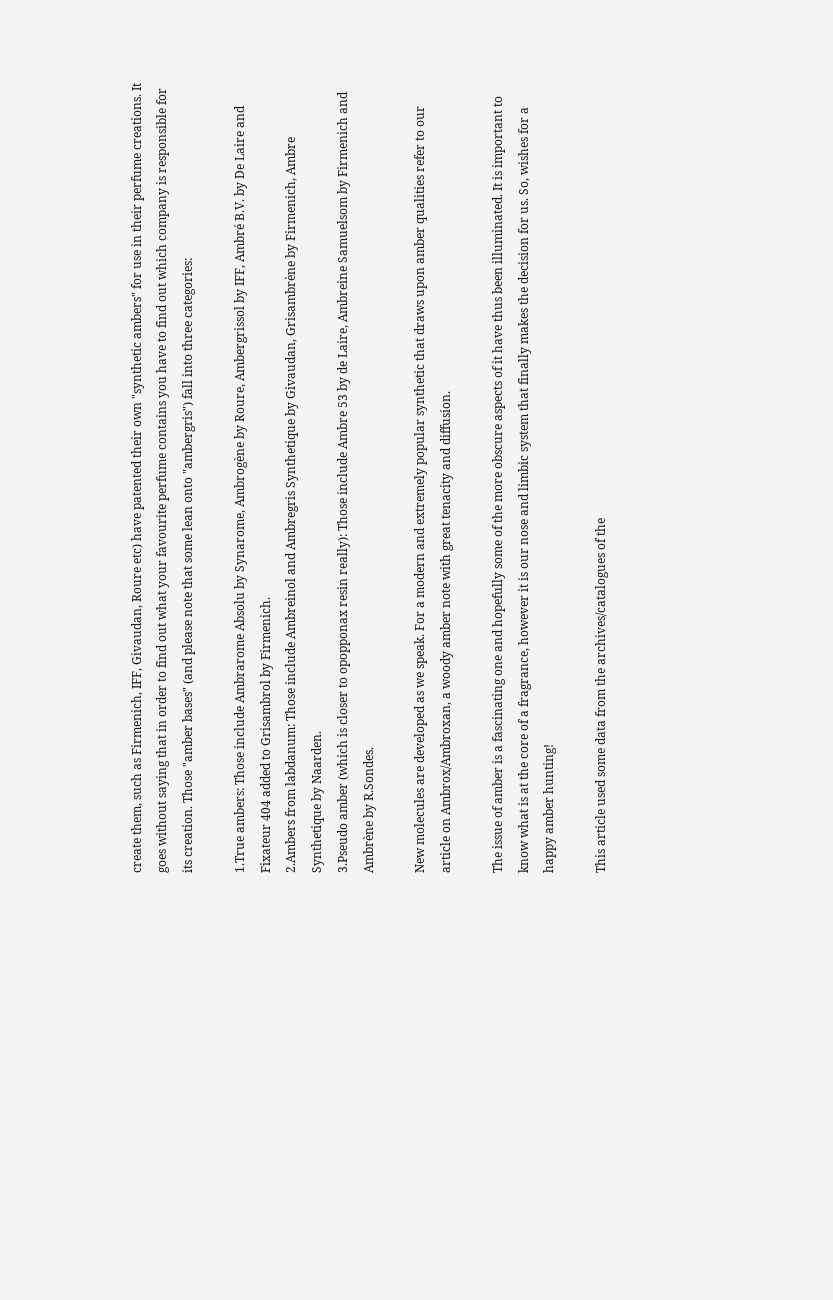create them, such as Firmenich, IFF, Givaudan, Roure etc) have patented their own "synthetic ambers" for use in their perfume creations. It goes without saying that in order to find out what your favourite perfume contains you have to find out which company is responsible for its creation. Those "amber bases" (and please note that some lean onto "ambergris") fall into three categories:

1.True ambers: Those include Ambrarome Absolu by Synarome, Ambrogène by Roure, Ambergrissol by IFF, Ambré B.V. by De Laire and Fixateur 404 added to Grisambrol by Firmenich.
2.Ambers from labdanum: Those include Ambreinol and Ambregris Synthetique by Givaudan, Grisambrène by Firmenich, Ambre Synthetique by Naarden.
3.Pseudo amber (which is closer to opopponax resin really): Those include Ambre 53 by de Laire, Ambreine Samuelsom by Firmenich and Ambrène by R.Sondes.

New molecules are developed as we speak. For a modern and extremely popular synthetic that draws upon amber qualities refer to our article on Ambrox/Ambroxan, a woody amber note with great tenacity and diffusion.

The issue of amber is a fascinating one and hopefully some of the more obscure aspects of it have thus been illuminated. It is important to know what is at the core of a fragrance, however it is our nose and limbic system that finally makes the decision for us. So, wishes for a happy amber hunting!

This article used some data from the archives/catalogues of the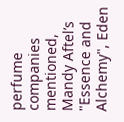perfume companies mentioned, Mandy Aftel’s "Essence and Alchemy", Eden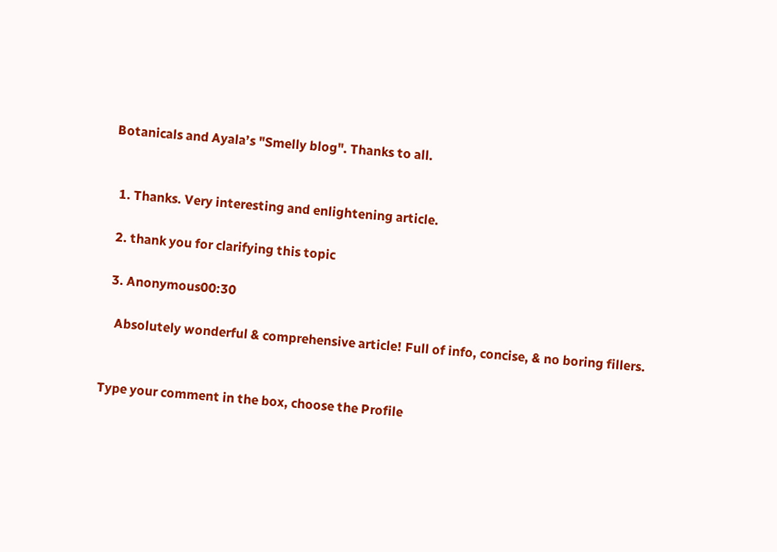Botanicals and Ayala’s "Smelly blog". Thanks to all.


  1. Thanks. Very interesting and enlightening article.

  2. thank you for clarifying this topic

  3. Anonymous00:30

    Absolutely wonderful & comprehensive article! Full of info, concise, & no boring fillers.


Type your comment in the box, choose the Profile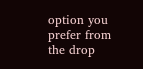option you prefer from the drop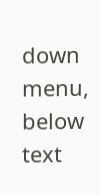down menu, below text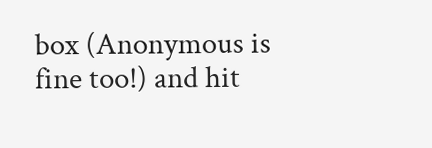box (Anonymous is fine too!) and hit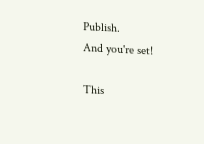Publish.
And you're set!

This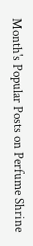Month's Popular Posts on Perfume Shrine